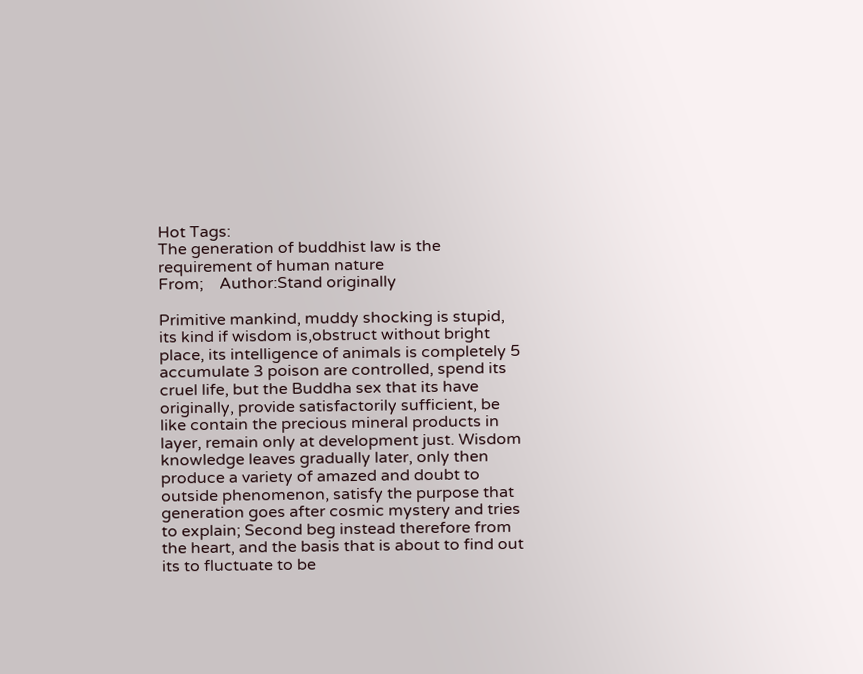Hot Tags:
The generation of buddhist law is the requirement of human nature
From;    Author:Stand originally

Primitive mankind, muddy shocking is stupid, its kind if wisdom is,obstruct without bright place, its intelligence of animals is completely 5 accumulate 3 poison are controlled, spend its cruel life, but the Buddha sex that its have originally, provide satisfactorily sufficient, be like contain the precious mineral products in layer, remain only at development just. Wisdom knowledge leaves gradually later, only then produce a variety of amazed and doubt to outside phenomenon, satisfy the purpose that generation goes after cosmic mystery and tries to explain; Second beg instead therefore from the heart, and the basis that is about to find out its to fluctuate to be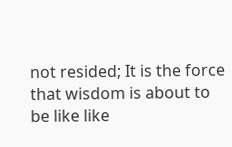not resided; It is the force that wisdom is about to be like like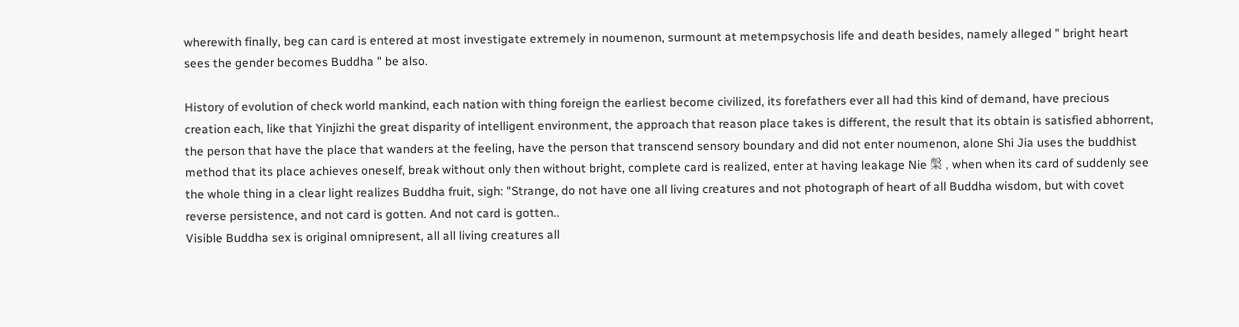wherewith finally, beg can card is entered at most investigate extremely in noumenon, surmount at metempsychosis life and death besides, namely alleged " bright heart sees the gender becomes Buddha " be also.

History of evolution of check world mankind, each nation with thing foreign the earliest become civilized, its forefathers ever all had this kind of demand, have precious creation each, like that Yinjizhi the great disparity of intelligent environment, the approach that reason place takes is different, the result that its obtain is satisfied abhorrent, the person that have the place that wanders at the feeling, have the person that transcend sensory boundary and did not enter noumenon, alone Shi Jia uses the buddhist method that its place achieves oneself, break without only then without bright, complete card is realized, enter at having leakage Nie 槃 , when when its card of suddenly see the whole thing in a clear light realizes Buddha fruit, sigh: "Strange, do not have one all living creatures and not photograph of heart of all Buddha wisdom, but with covet reverse persistence, and not card is gotten. And not card is gotten..
Visible Buddha sex is original omnipresent, all all living creatures all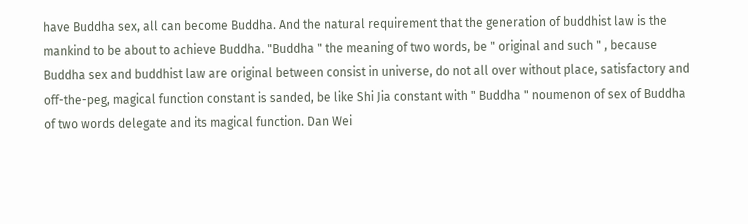have Buddha sex, all can become Buddha. And the natural requirement that the generation of buddhist law is the mankind to be about to achieve Buddha. "Buddha " the meaning of two words, be " original and such " , because Buddha sex and buddhist law are original between consist in universe, do not all over without place, satisfactory and off-the-peg, magical function constant is sanded, be like Shi Jia constant with " Buddha " noumenon of sex of Buddha of two words delegate and its magical function. Dan Wei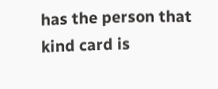has the person that kind card is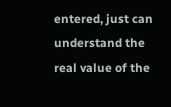entered, just can understand the real value of the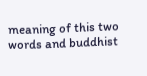meaning of this two words and buddhist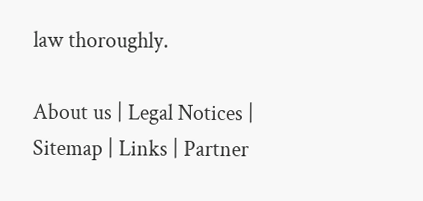law thoroughly.

About us | Legal Notices | Sitemap | Links | Partner